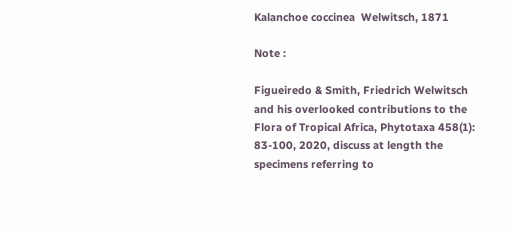Kalanchoe coccinea  Welwitsch, 1871

Note :

Figueiredo & Smith, Friedrich Welwitsch and his overlooked contributions to the Flora of Tropical Africa, Phytotaxa 458(1): 83-100, 2020, discuss at length the specimens referring to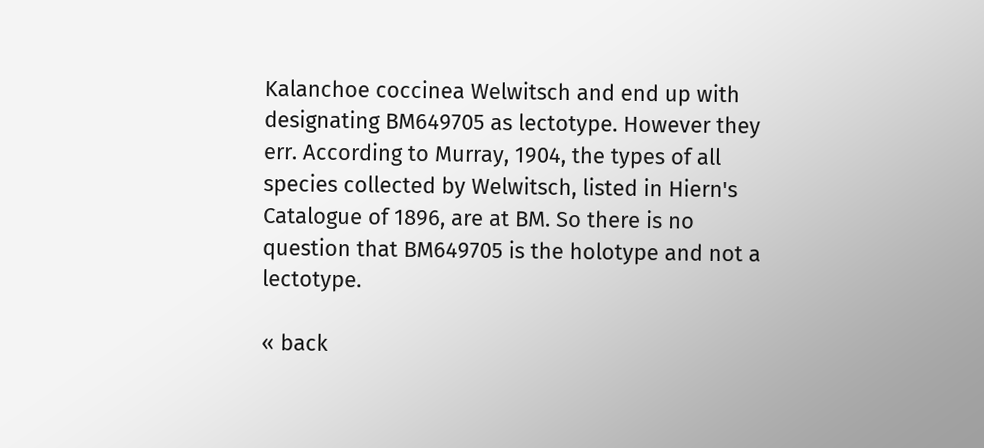Kalanchoe coccinea Welwitsch and end up with designating BM649705 as lectotype. However they err. According to Murray, 1904, the types of all species collected by Welwitsch, listed in Hiern's Catalogue of 1896, are at BM. So there is no question that BM649705 is the holotype and not a lectotype.

« back